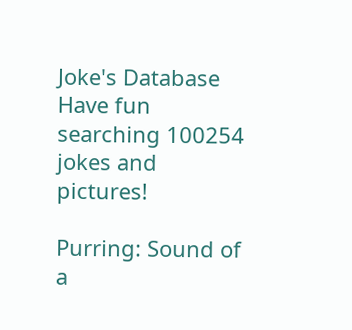Joke's Database
Have fun searching 100254 jokes and pictures!

Purring: Sound of a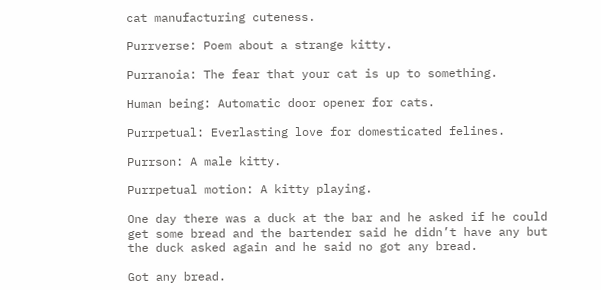cat manufacturing cuteness.

Purrverse: Poem about a strange kitty.

Purranoia: The fear that your cat is up to something.

Human being: Automatic door opener for cats.

Purrpetual: Everlasting love for domesticated felines.

Purrson: A male kitty.

Purrpetual motion: A kitty playing.

One day there was a duck at the bar and he asked if he could get some bread and the bartender said he didn’t have any but the duck asked again and he said no got any bread.

Got any bread.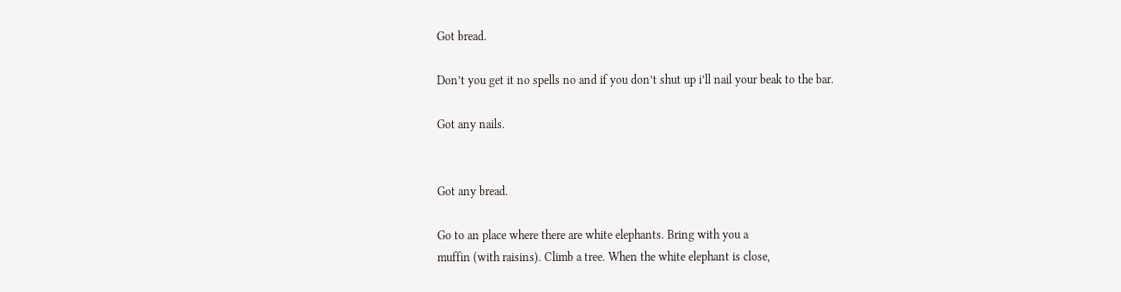Got bread.

Don’t you get it no spells no and if you don’t shut up i’ll nail your beak to the bar.

Got any nails.


Got any bread.

Go to an place where there are white elephants. Bring with you a
muffin (with raisins). Climb a tree. When the white elephant is close,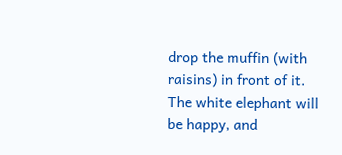drop the muffin (with raisins) in front of it. The white elephant will
be happy, and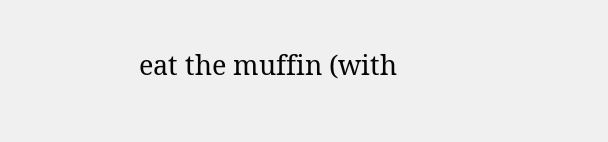eat the muffin (with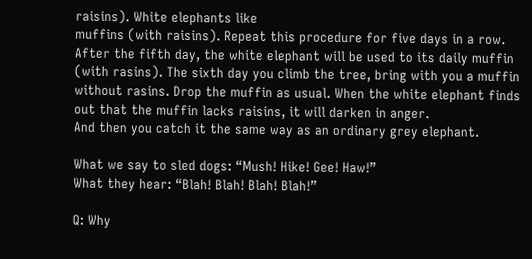raisins). White elephants like
muffins (with raisins). Repeat this procedure for five days in a row.
After the fifth day, the white elephant will be used to its daily muffin
(with rasins). The sixth day you climb the tree, bring with you a muffin
without rasins. Drop the muffin as usual. When the white elephant finds
out that the muffin lacks raisins, it will darken in anger.
And then you catch it the same way as an ordinary grey elephant.

What we say to sled dogs: “Mush! Hike! Gee! Haw!”
What they hear: “Blah! Blah! Blah! Blah!”

Q: Why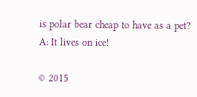is polar bear cheap to have as a pet?
A: It lives on ice!

© 2015